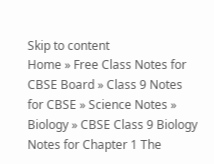Skip to content
Home » Free Class Notes for CBSE Board » Class 9 Notes for CBSE » Science Notes » Biology » CBSE Class 9 Biology Notes for Chapter 1 The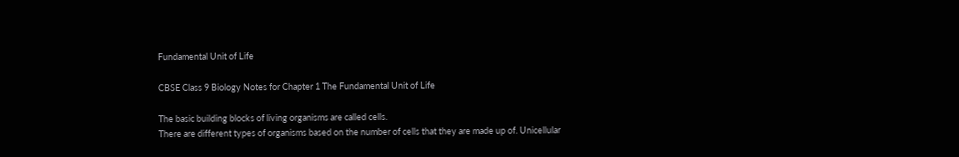Fundamental Unit of Life

CBSE Class 9 Biology Notes for Chapter 1 The Fundamental Unit of Life

The basic building blocks of living organisms are called cells.
There are different types of organisms based on the number of cells that they are made up of. Unicellular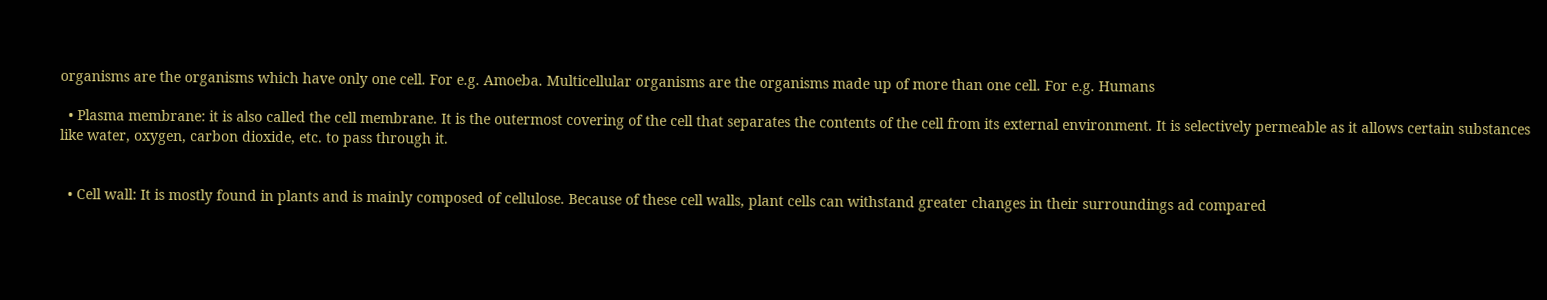organisms are the organisms which have only one cell. For e.g. Amoeba. Multicellular organisms are the organisms made up of more than one cell. For e.g. Humans

  • Plasma membrane: it is also called the cell membrane. It is the outermost covering of the cell that separates the contents of the cell from its external environment. It is selectively permeable as it allows certain substances like water, oxygen, carbon dioxide, etc. to pass through it.


  • Cell wall: It is mostly found in plants and is mainly composed of cellulose. Because of these cell walls, plant cells can withstand greater changes in their surroundings ad compared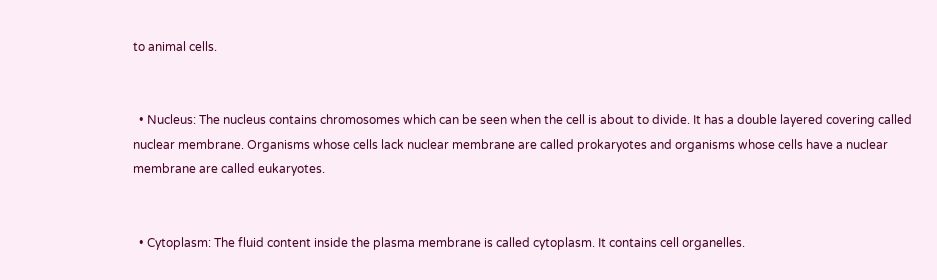to animal cells.


  • Nucleus: The nucleus contains chromosomes which can be seen when the cell is about to divide. It has a double layered covering called nuclear membrane. Organisms whose cells lack nuclear membrane are called prokaryotes and organisms whose cells have a nuclear membrane are called eukaryotes.


  • Cytoplasm: The fluid content inside the plasma membrane is called cytoplasm. It contains cell organelles.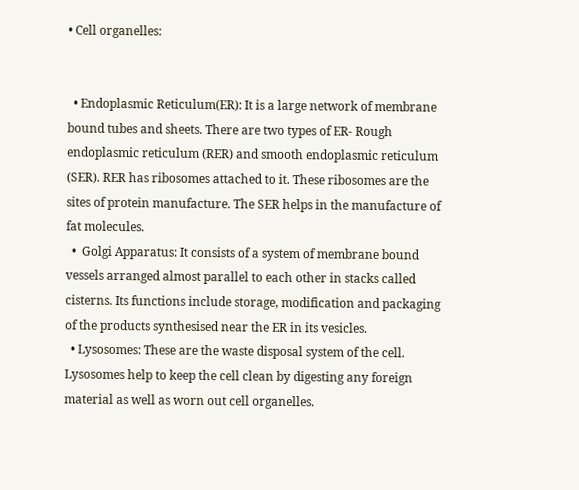• Cell organelles:


  • Endoplasmic Reticulum(ER): It is a large network of membrane bound tubes and sheets. There are two types of ER- Rough endoplasmic reticulum (RER) and smooth endoplasmic reticulum (SER). RER has ribosomes attached to it. These ribosomes are the sites of protein manufacture. The SER helps in the manufacture of fat molecules.
  •  Golgi Apparatus: It consists of a system of membrane bound vessels arranged almost parallel to each other in stacks called cisterns. Its functions include storage, modification and packaging of the products synthesised near the ER in its vesicles.
  • Lysosomes: These are the waste disposal system of the cell. Lysosomes help to keep the cell clean by digesting any foreign material as well as worn out cell organelles.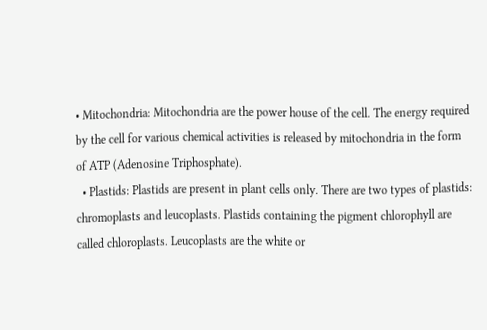• Mitochondria: Mitochondria are the power house of the cell. The energy required by the cell for various chemical activities is released by mitochondria in the form of ATP (Adenosine Triphosphate).
  • Plastids: Plastids are present in plant cells only. There are two types of plastids: chromoplasts and leucoplasts. Plastids containing the pigment chlorophyll are called chloroplasts. Leucoplasts are the white or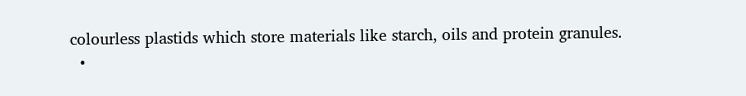colourless plastids which store materials like starch, oils and protein granules.
  •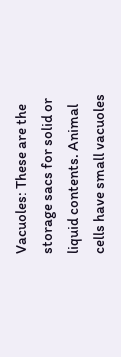Vacuoles: These are the storage sacs for solid or liquid contents. Animal cells have small vacuoles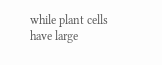while plant cells have large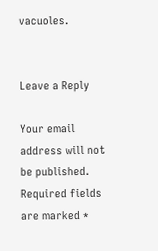vacuoles.


Leave a Reply

Your email address will not be published. Required fields are marked *